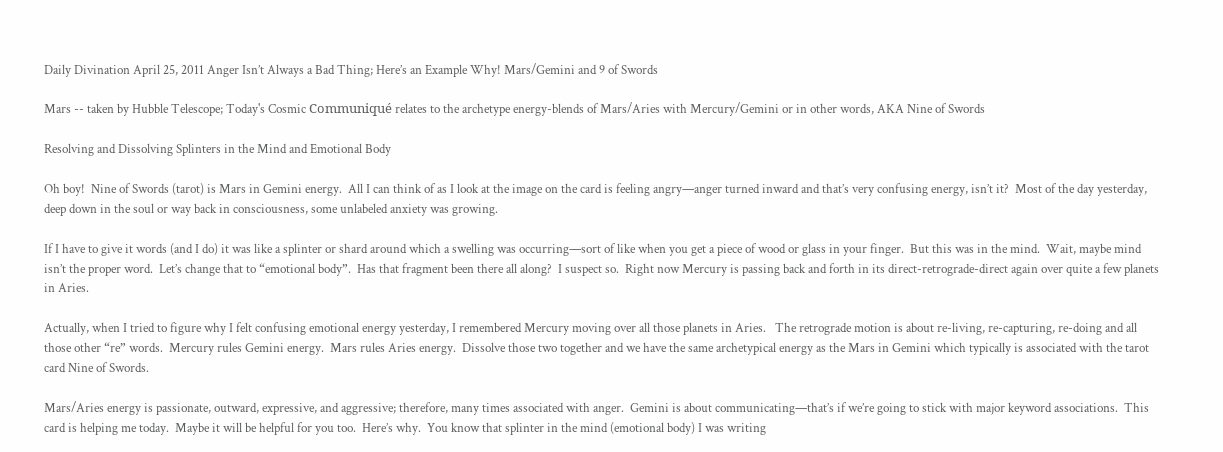Daily Divination April 25, 2011 Anger Isn’t Always a Bad Thing; Here’s an Example Why! Mars/Gemini and 9 of Swords

Mars -- taken by Hubble Telescope; Today's Cosmic Communiqué relates to the archetype energy-blends of Mars/Aries with Mercury/Gemini or in other words, AKA Nine of Swords

Resolving and Dissolving Splinters in the Mind and Emotional Body

Oh boy!  Nine of Swords (tarot) is Mars in Gemini energy.  All I can think of as I look at the image on the card is feeling angry—anger turned inward and that’s very confusing energy, isn’t it?  Most of the day yesterday, deep down in the soul or way back in consciousness, some unlabeled anxiety was growing.

If I have to give it words (and I do) it was like a splinter or shard around which a swelling was occurring—sort of like when you get a piece of wood or glass in your finger.  But this was in the mind.  Wait, maybe mind isn’t the proper word.  Let’s change that to “emotional body”.  Has that fragment been there all along?  I suspect so.  Right now Mercury is passing back and forth in its direct-retrograde-direct again over quite a few planets in Aries.

Actually, when I tried to figure why I felt confusing emotional energy yesterday, I remembered Mercury moving over all those planets in Aries.   The retrograde motion is about re-living, re-capturing, re-doing and all those other “re” words.  Mercury rules Gemini energy.  Mars rules Aries energy.  Dissolve those two together and we have the same archetypical energy as the Mars in Gemini which typically is associated with the tarot card Nine of Swords.

Mars/Aries energy is passionate, outward, expressive, and aggressive; therefore, many times associated with anger.  Gemini is about communicating—that’s if we’re going to stick with major keyword associations.  This card is helping me today.  Maybe it will be helpful for you too.  Here’s why.  You know that splinter in the mind (emotional body) I was writing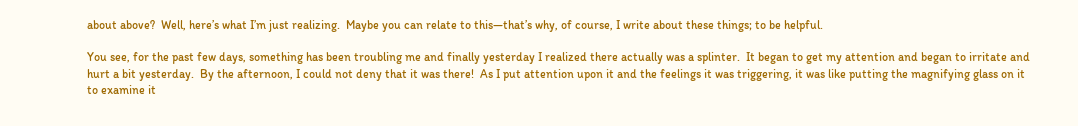about above?  Well, here’s what I’m just realizing.  Maybe you can relate to this—that’s why, of course, I write about these things; to be helpful.

You see, for the past few days, something has been troubling me and finally yesterday I realized there actually was a splinter.  It began to get my attention and began to irritate and hurt a bit yesterday.  By the afternoon, I could not deny that it was there!  As I put attention upon it and the feelings it was triggering, it was like putting the magnifying glass on it to examine it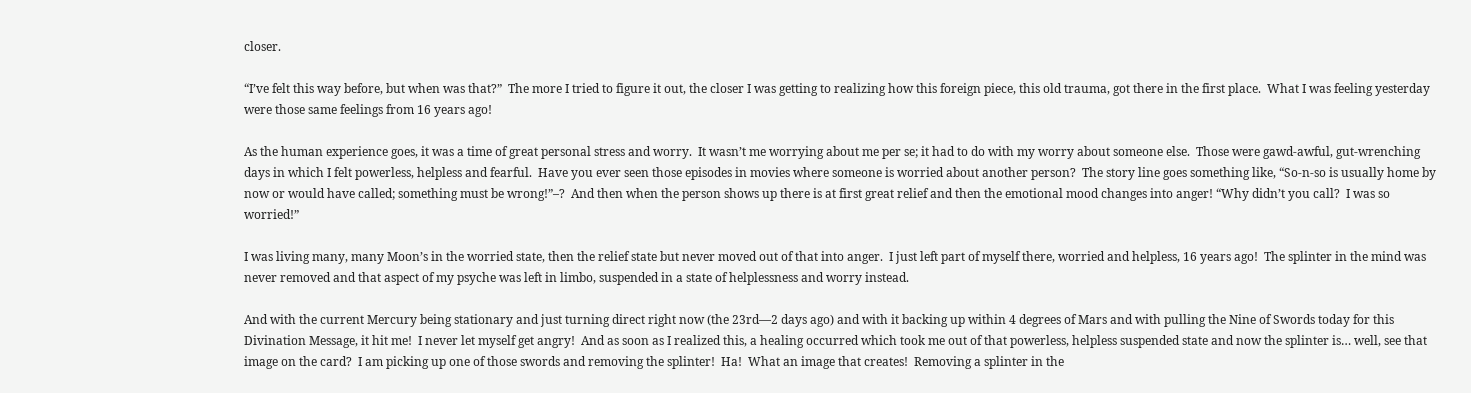closer.

“I’ve felt this way before, but when was that?”  The more I tried to figure it out, the closer I was getting to realizing how this foreign piece, this old trauma, got there in the first place.  What I was feeling yesterday were those same feelings from 16 years ago!

As the human experience goes, it was a time of great personal stress and worry.  It wasn’t me worrying about me per se; it had to do with my worry about someone else.  Those were gawd-awful, gut-wrenching days in which I felt powerless, helpless and fearful.  Have you ever seen those episodes in movies where someone is worried about another person?  The story line goes something like, “So-n-so is usually home by now or would have called; something must be wrong!”–?  And then when the person shows up there is at first great relief and then the emotional mood changes into anger! “Why didn’t you call?  I was so worried!”

I was living many, many Moon’s in the worried state, then the relief state but never moved out of that into anger.  I just left part of myself there, worried and helpless, 16 years ago!  The splinter in the mind was never removed and that aspect of my psyche was left in limbo, suspended in a state of helplessness and worry instead.

And with the current Mercury being stationary and just turning direct right now (the 23rd—2 days ago) and with it backing up within 4 degrees of Mars and with pulling the Nine of Swords today for this Divination Message, it hit me!  I never let myself get angry!  And as soon as I realized this, a healing occurred which took me out of that powerless, helpless suspended state and now the splinter is… well, see that image on the card?  I am picking up one of those swords and removing the splinter!  Ha!  What an image that creates!  Removing a splinter in the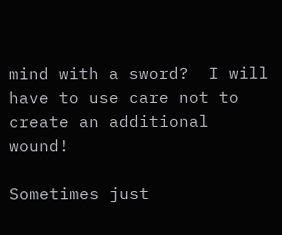mind with a sword?  I will have to use care not to create an additional wound!

Sometimes just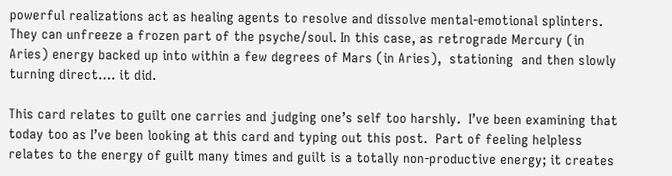powerful realizations act as healing agents to resolve and dissolve mental-emotional splinters.  They can unfreeze a frozen part of the psyche/soul. In this case, as retrograde Mercury (in Aries) energy backed up into within a few degrees of Mars (in Aries),  stationing  and then slowly turning direct…. it did.

This card relates to guilt one carries and judging one’s self too harshly.  I’ve been examining that today too as I’ve been looking at this card and typing out this post.  Part of feeling helpless relates to the energy of guilt many times and guilt is a totally non-productive energy; it creates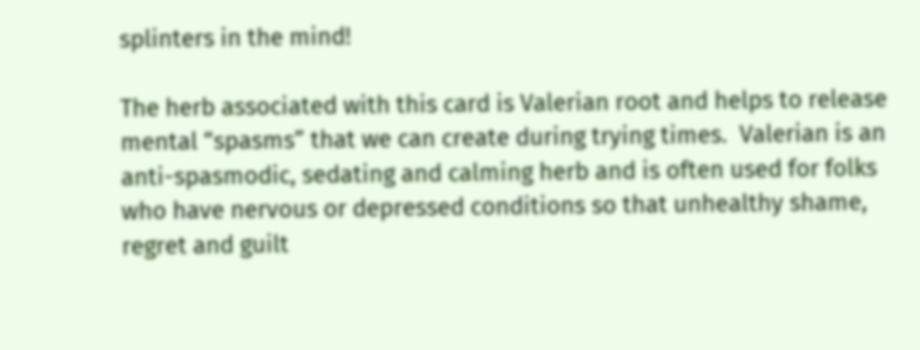splinters in the mind!

The herb associated with this card is Valerian root and helps to release mental “spasms” that we can create during trying times.  Valerian is an anti-spasmodic, sedating and calming herb and is often used for folks who have nervous or depressed conditions so that unhealthy shame, regret and guilt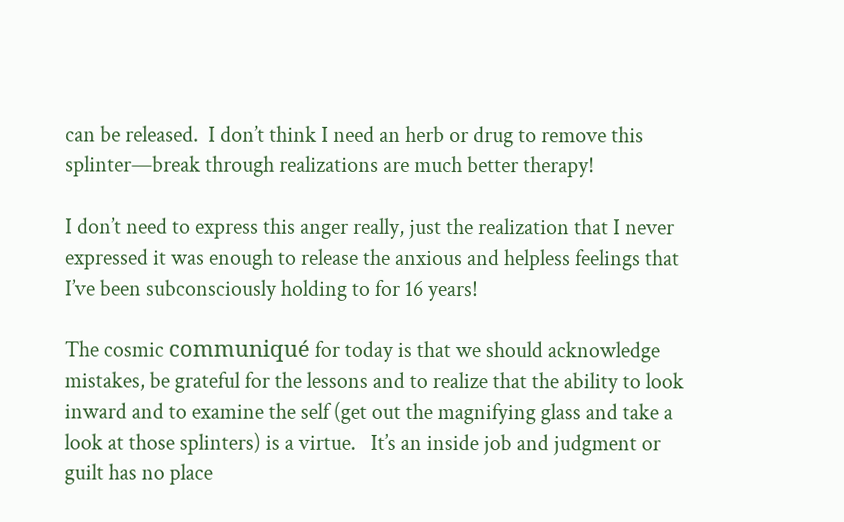can be released.  I don’t think I need an herb or drug to remove this splinter—break through realizations are much better therapy!

I don’t need to express this anger really, just the realization that I never expressed it was enough to release the anxious and helpless feelings that I’ve been subconsciously holding to for 16 years!

The cosmic communiqué for today is that we should acknowledge mistakes, be grateful for the lessons and to realize that the ability to look inward and to examine the self (get out the magnifying glass and take a look at those splinters) is a virtue.   It’s an inside job and judgment or guilt has no place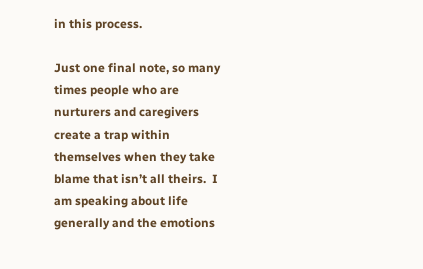in this process.

Just one final note, so many times people who are nurturers and caregivers create a trap within themselves when they take blame that isn’t all theirs.  I am speaking about life generally and the emotions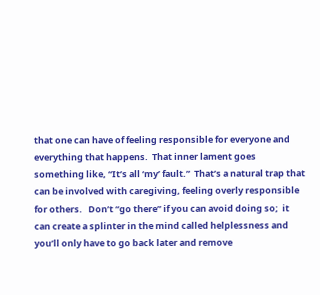that one can have of feeling responsible for everyone and everything that happens.  That inner lament goes something like, “It’s all ‘my’ fault.”  That’s a natural trap that can be involved with caregiving, feeling overly responsible for others.   Don’t “go there” if you can avoid doing so;  it can create a splinter in the mind called helplessness and you’ll only have to go back later and remove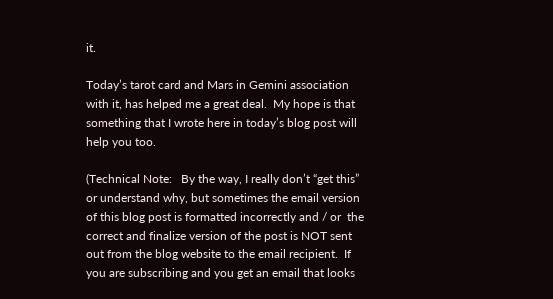it.

Today’s tarot card and Mars in Gemini association with it, has helped me a great deal.  My hope is that something that I wrote here in today’s blog post will help you too.

(Technical Note:   By the way, I really don’t “get this” or understand why, but sometimes the email version of this blog post is formatted incorrectly and / or  the correct and finalize version of the post is NOT sent out from the blog website to the email recipient.  If you are subscribing and you get an email that looks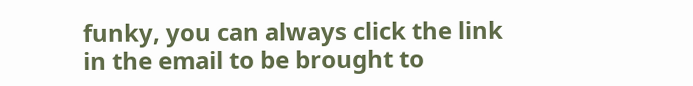funky, you can always click the link in the email to be brought to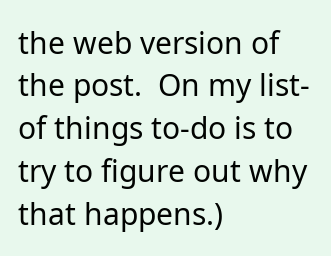the web version of the post.  On my list-of things to-do is to try to figure out why that happens.)